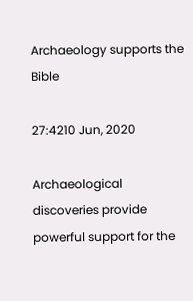Archaeology supports the Bible

27:4210 Jun, 2020

Archaeological discoveries provide powerful support for the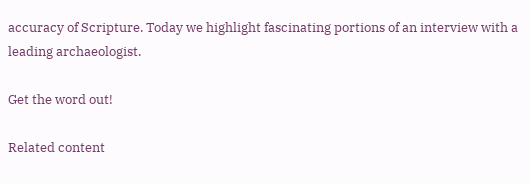accuracy of Scripture. Today we highlight fascinating portions of an interview with a leading archaeologist.

Get the word out!

Related content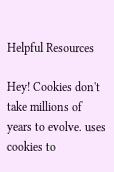Helpful Resources

Hey! Cookies don't take millions of years to evolve. uses cookies to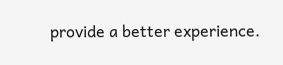provide a better experience.